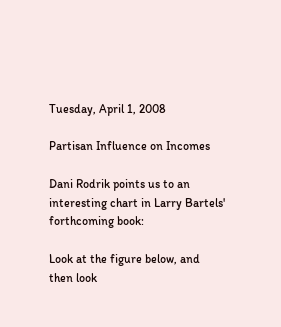Tuesday, April 1, 2008

Partisan Influence on Incomes

Dani Rodrik points us to an interesting chart in Larry Bartels' forthcoming book:

Look at the figure below, and then look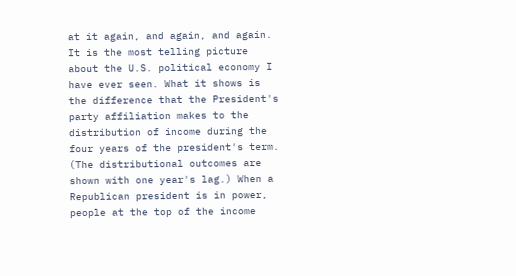at it again, and again, and again. It is the most telling picture about the U.S. political economy I have ever seen. What it shows is the difference that the President's party affiliation makes to the distribution of income during the four years of the president's term. (The distributional outcomes are shown with one year's lag.) When a Republican president is in power, people at the top of the income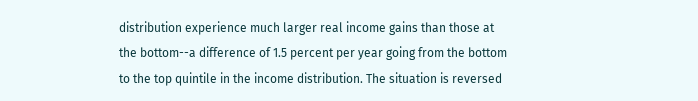distribution experience much larger real income gains than those at the bottom--a difference of 1.5 percent per year going from the bottom to the top quintile in the income distribution. The situation is reversed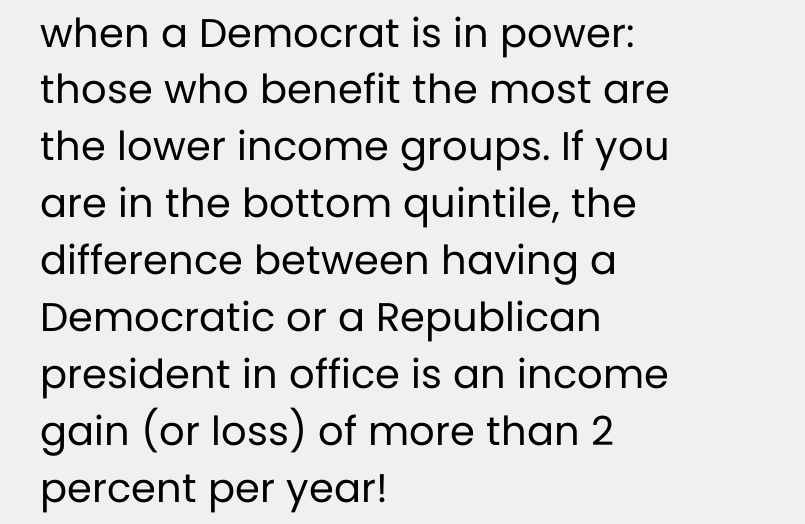when a Democrat is in power: those who benefit the most are the lower income groups. If you are in the bottom quintile, the difference between having a Democratic or a Republican president in office is an income gain (or loss) of more than 2 percent per year!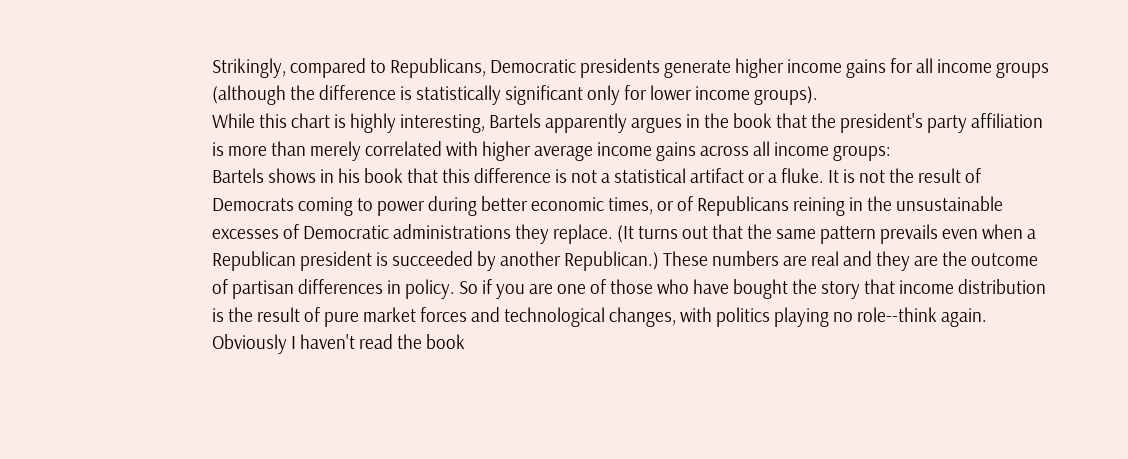Strikingly, compared to Republicans, Democratic presidents generate higher income gains for all income groups (although the difference is statistically significant only for lower income groups).
While this chart is highly interesting, Bartels apparently argues in the book that the president's party affiliation is more than merely correlated with higher average income gains across all income groups:
Bartels shows in his book that this difference is not a statistical artifact or a fluke. It is not the result of Democrats coming to power during better economic times, or of Republicans reining in the unsustainable excesses of Democratic administrations they replace. (It turns out that the same pattern prevails even when a Republican president is succeeded by another Republican.) These numbers are real and they are the outcome of partisan differences in policy. So if you are one of those who have bought the story that income distribution is the result of pure market forces and technological changes, with politics playing no role--think again.
Obviously I haven't read the book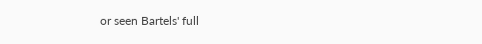or seen Bartels' full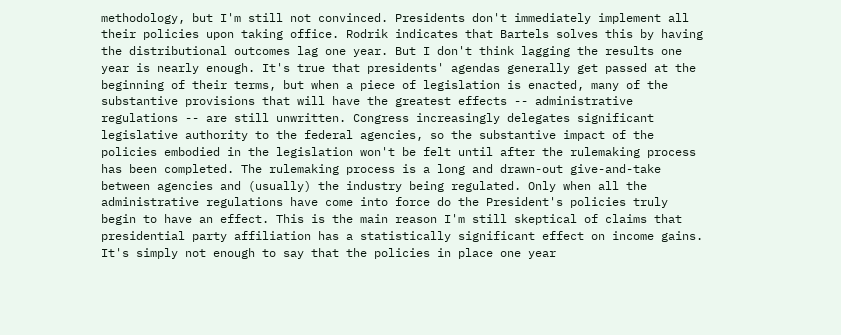methodology, but I'm still not convinced. Presidents don't immediately implement all their policies upon taking office. Rodrik indicates that Bartels solves this by having the distributional outcomes lag one year. But I don't think lagging the results one year is nearly enough. It's true that presidents' agendas generally get passed at the beginning of their terms, but when a piece of legislation is enacted, many of the substantive provisions that will have the greatest effects -- administrative regulations -- are still unwritten. Congress increasingly delegates significant legislative authority to the federal agencies, so the substantive impact of the policies embodied in the legislation won't be felt until after the rulemaking process has been completed. The rulemaking process is a long and drawn-out give-and-take between agencies and (usually) the industry being regulated. Only when all the administrative regulations have come into force do the President's policies truly begin to have an effect. This is the main reason I'm still skeptical of claims that presidential party affiliation has a statistically significant effect on income gains. It's simply not enough to say that the policies in place one year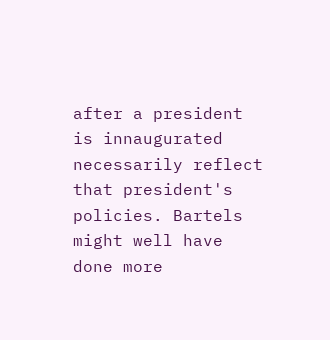after a president is innaugurated necessarily reflect that president's policies. Bartels might well have done more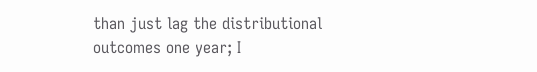than just lag the distributional outcomes one year; I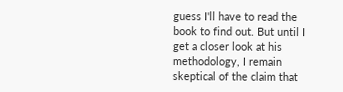guess I'll have to read the book to find out. But until I get a closer look at his methodology, I remain skeptical of the claim that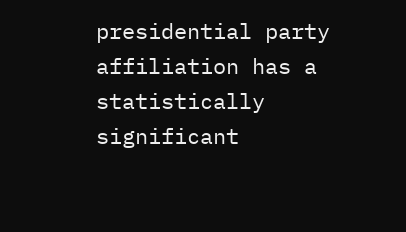presidential party affiliation has a statistically significant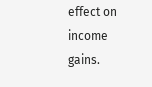effect on income gains.